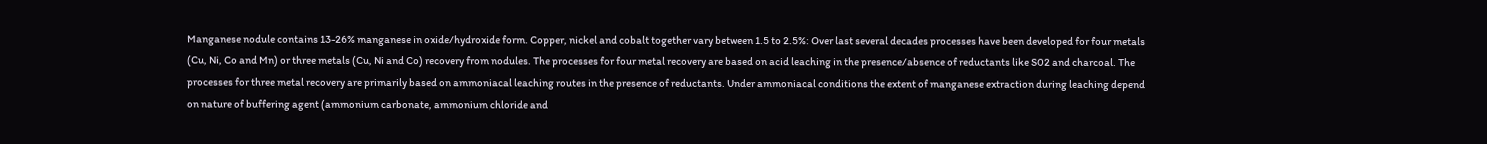Manganese nodule contains 13-26% manganese in oxide/hydroxide form. Copper, nickel and cobalt together vary between 1.5 to 2.5%: Over last several decades processes have been developed for four metals (Cu, Ni, Co and Mn) or three metals (Cu, Ni and Co) recovery from nodules. The processes for four metal recovery are based on acid leaching in the presence/absence of reductants like S02 and charcoal. The processes for three metal recovery are primarily based on ammoniacal leaching routes in the presence of reductants. Under ammoniacal conditions the extent of manganese extraction during leaching depend on nature of buffering agent (ammonium carbonate, ammonium chloride and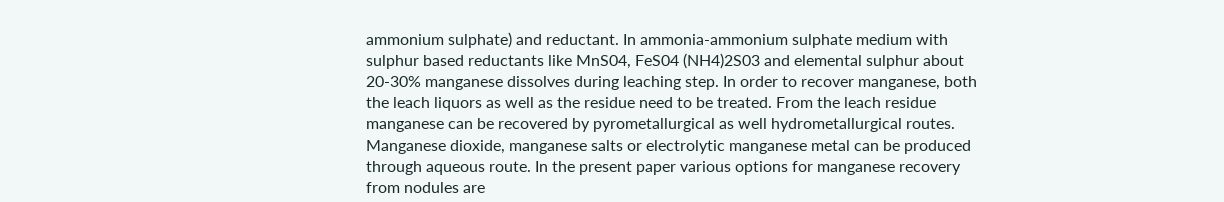ammonium sulphate) and reductant. In ammonia-ammonium sulphate medium with sulphur based reductants like MnS04, FeS04 (NH4)2S03 and elemental sulphur about 20-30% manganese dissolves during leaching step. In order to recover manganese, both the leach liquors as well as the residue need to be treated. From the leach residue manganese can be recovered by pyrometallurgical as well hydrometallurgical routes. Manganese dioxide, manganese salts or electrolytic manganese metal can be produced through aqueous route. In the present paper various options for manganese recovery from nodules are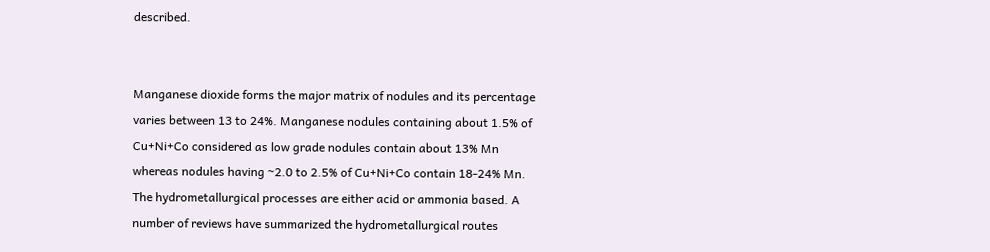described.


Manganese dioxide forms the major matrix of nodules and its percentage varies between 13 to 24%. Manganese nodules containing about 1.5% of Cu+Ni+Co considered as low grade nodules contain about 13% Mn whereas nodules having ~2.0 to 2.5% of Cu+Ni+Co contain 18-24% Mn. The hydrometallurgical processes are either acid or ammonia based. A number of reviews have summarized the hydrometallurgical routes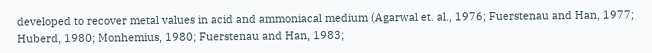developed to recover metal values in acid and ammoniacal medium (Agarwal et. al., 1976; Fuerstenau and Han, 1977; Huberd, 1980; Monhemius, 1980; Fuerstenau and Han, 1983;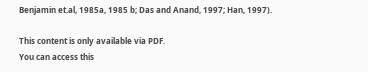Benjamin et.al, 1985a, 1985 b; Das and Anand, 1997; Han, 1997).

This content is only available via PDF.
You can access this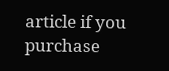article if you purchase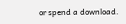or spend a download.